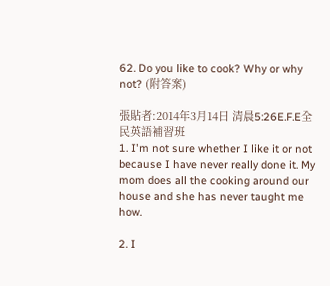62. Do you like to cook? Why or why not? (附答案)

張貼者:2014年3月14日 清晨5:26E.F.E全民英語補習班
1. I'm not sure whether I like it or not because I have never really done it. My mom does all the cooking around our house and she has never taught me how.

2. I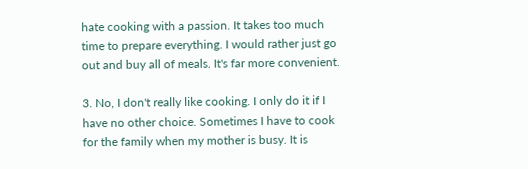hate cooking with a passion. It takes too much time to prepare everything. I would rather just go out and buy all of meals. It's far more convenient.

3. No, I don't really like cooking. I only do it if I have no other choice. Sometimes I have to cook for the family when my mother is busy. It is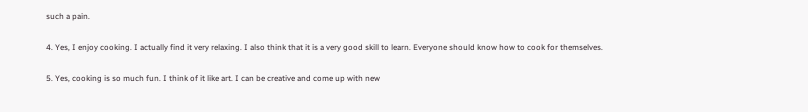such a pain.

4. Yes, I enjoy cooking. I actually find it very relaxing. I also think that it is a very good skill to learn. Everyone should know how to cook for themselves.

5. Yes, cooking is so much fun. I think of it like art. I can be creative and come up with new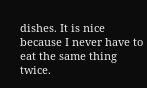dishes. It is nice because I never have to eat the same thing twice.